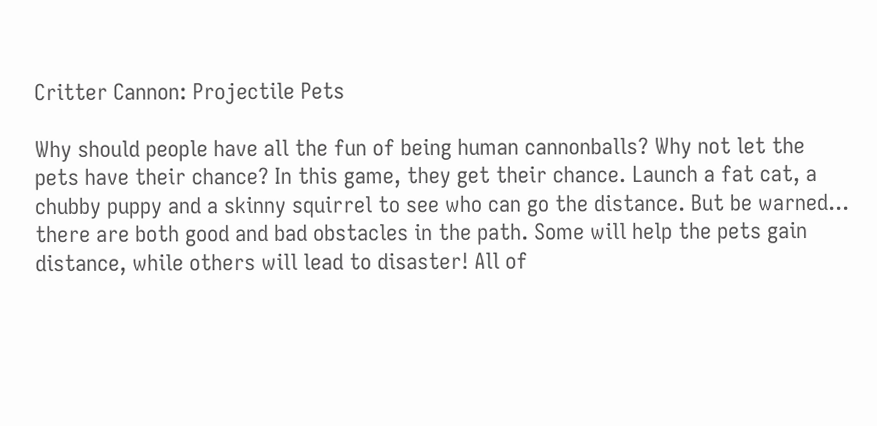Critter Cannon: Projectile Pets

Why should people have all the fun of being human cannonballs? Why not let the pets have their chance? In this game, they get their chance. Launch a fat cat, a chubby puppy and a skinny squirrel to see who can go the distance. But be warned... there are both good and bad obstacles in the path. Some will help the pets gain distance, while others will lead to disaster! All of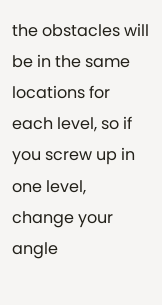the obstacles will be in the same locations for each level, so if you screw up in one level, change your angle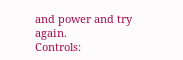and power and try again.
Controls: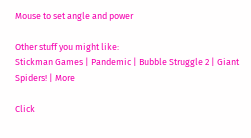Mouse to set angle and power

Other stuff you might like:
Stickman Games | Pandemic | Bubble Struggle 2 | Giant Spiders! | More

Click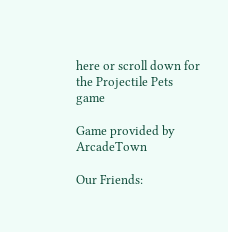here or scroll down for the Projectile Pets game

Game provided by ArcadeTown

Our Friends: